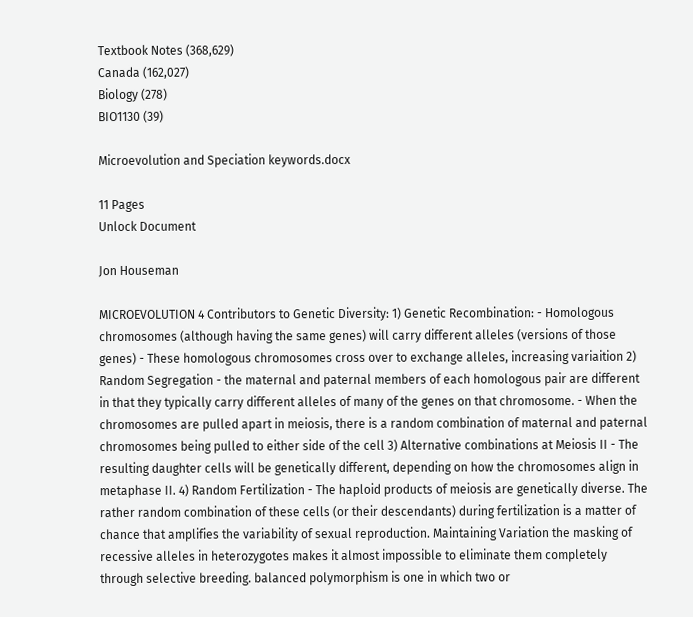Textbook Notes (368,629)
Canada (162,027)
Biology (278)
BIO1130 (39)

Microevolution and Speciation keywords.docx

11 Pages
Unlock Document

Jon Houseman

MICROEVOLUTION 4 Contributors to Genetic Diversity: 1) Genetic Recombination: - Homologous chromosomes (although having the same genes) will carry different alleles (versions of those genes) - These homologous chromosomes cross over to exchange alleles, increasing variaition 2) Random Segregation - the maternal and paternal members of each homologous pair are different in that they typically carry different alleles of many of the genes on that chromosome. - When the chromosomes are pulled apart in meiosis, there is a random combination of maternal and paternal chromosomes being pulled to either side of the cell 3) Alternative combinations at Meiosis II - The resulting daughter cells will be genetically different, depending on how the chromosomes align in metaphase II. 4) Random Fertilization - The haploid products of meiosis are genetically diverse. The rather random combination of these cells (or their descendants) during fertilization is a matter of chance that amplifies the variability of sexual reproduction. Maintaining Variation the masking of recessive alleles in heterozygotes makes it almost impossible to eliminate them completely through selective breeding. balanced polymorphism is one in which two or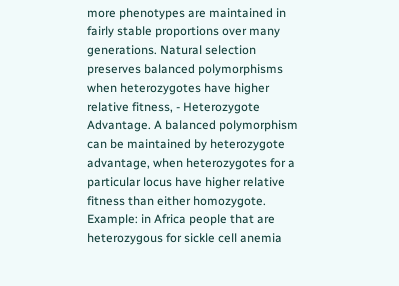more phenotypes are maintained in fairly stable proportions over many generations. Natural selection preserves balanced polymorphisms when heterozygotes have higher relative fitness, - Heterozygote Advantage. A balanced polymorphism can be maintained by heterozygote advantage, when heterozygotes for a particular locus have higher relative fitness than either homozygote. Example: in Africa people that are heterozygous for sickle cell anemia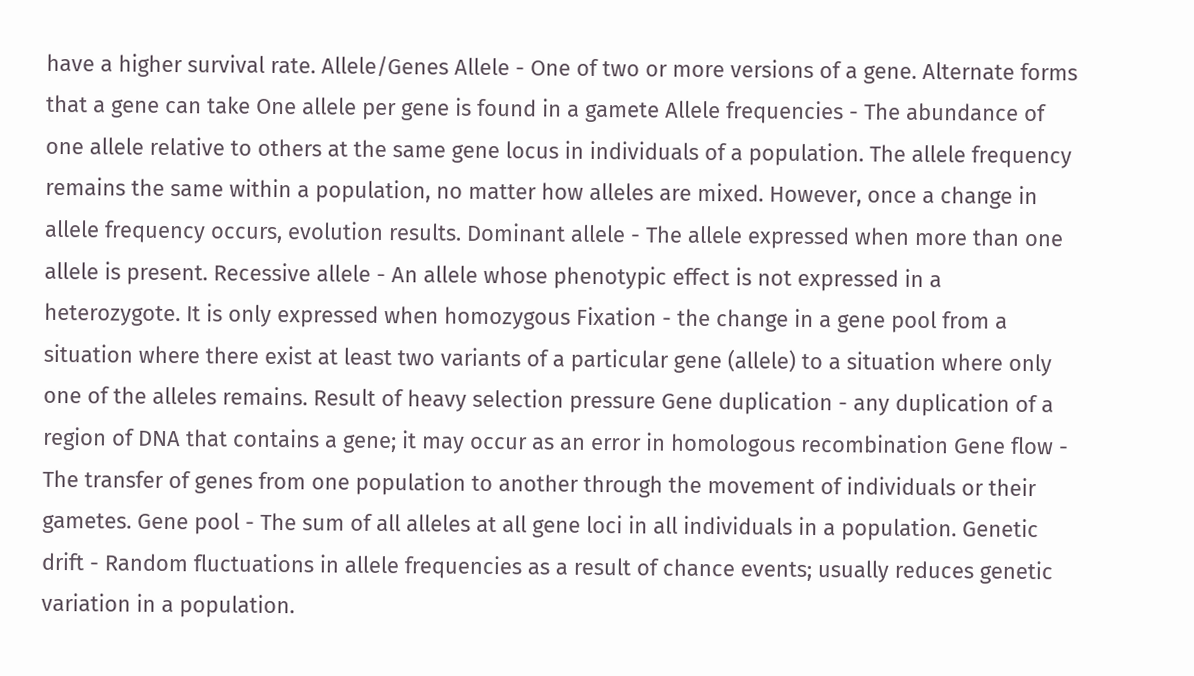have a higher survival rate. Allele/Genes Allele - One of two or more versions of a gene. Alternate forms that a gene can take One allele per gene is found in a gamete Allele frequencies - The abundance of one allele relative to others at the same gene locus in individuals of a population. The allele frequency remains the same within a population, no matter how alleles are mixed. However, once a change in allele frequency occurs, evolution results. Dominant allele - The allele expressed when more than one allele is present. Recessive allele - An allele whose phenotypic effect is not expressed in a heterozygote. It is only expressed when homozygous Fixation - the change in a gene pool from a situation where there exist at least two variants of a particular gene (allele) to a situation where only one of the alleles remains. Result of heavy selection pressure Gene duplication - any duplication of a region of DNA that contains a gene; it may occur as an error in homologous recombination Gene flow - The transfer of genes from one population to another through the movement of individuals or their gametes. Gene pool - The sum of all alleles at all gene loci in all individuals in a population. Genetic drift - Random fluctuations in allele frequencies as a result of chance events; usually reduces genetic variation in a population.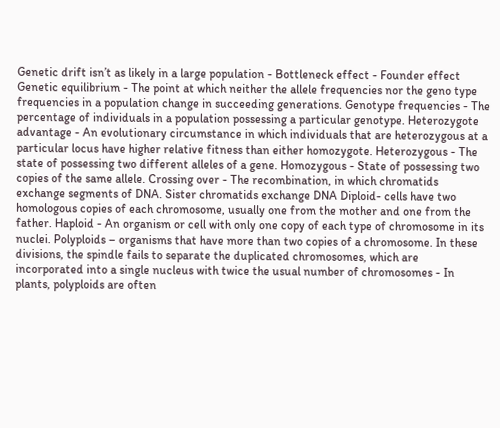Genetic drift isn’t as likely in a large population - Bottleneck effect - Founder effect Genetic equilibrium - The point at which neither the allele frequencies nor the geno type frequencies in a population change in succeeding generations. Genotype frequencies - The percentage of individuals in a population possessing a particular genotype. Heterozygote advantage - An evolutionary circumstance in which individuals that are heterozygous at a particular locus have higher relative fitness than either homozygote. Heterozygous - The state of possessing two different alleles of a gene. Homozygous - State of possessing two copies of the same allele. Crossing over - The recombination, in which chromatids exchange segments of DNA. Sister chromatids exchange DNA Diploid- cells have two homologous copies of each chromosome, usually one from the mother and one from the father. Haploid - An organism or cell with only one copy of each type of chromosome in its nuclei. Polyploids – organisms that have more than two copies of a chromosome. In these divisions, the spindle fails to separate the duplicated chromosomes, which are incorporated into a single nucleus with twice the usual number of chromosomes - In plants, polyploids are often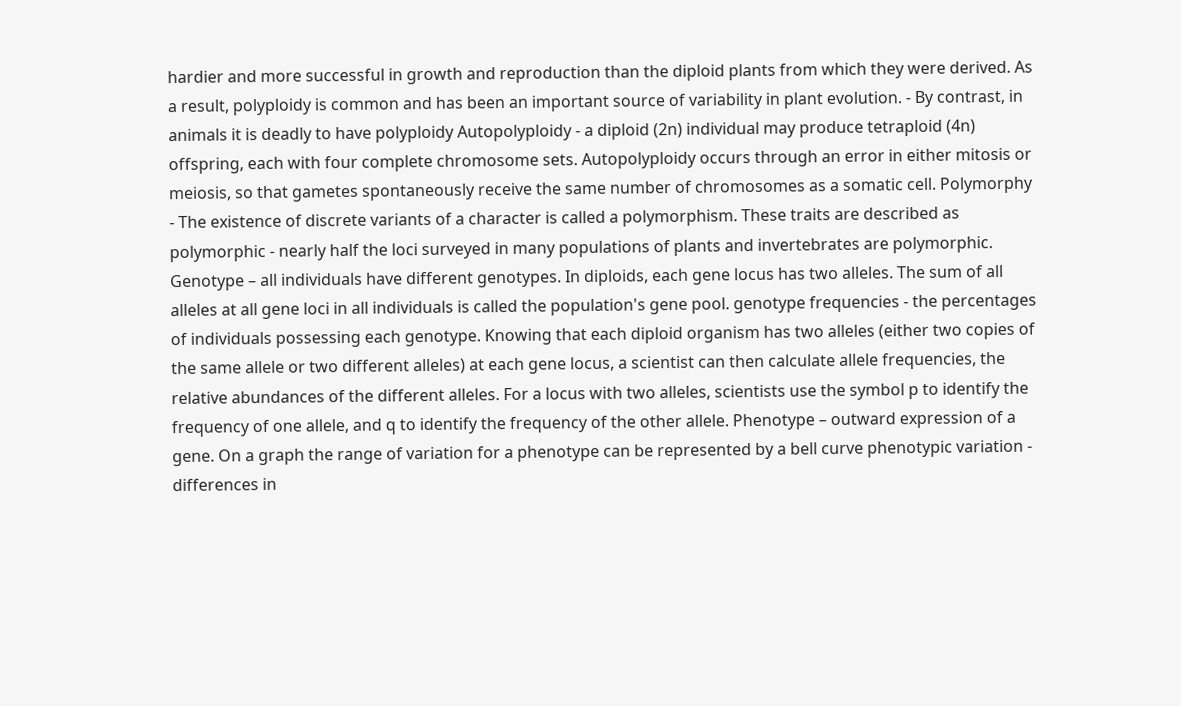hardier and more successful in growth and reproduction than the diploid plants from which they were derived. As a result, polyploidy is common and has been an important source of variability in plant evolution. - By contrast, in animals it is deadly to have polyploidy Autopolyploidy - a diploid (2n) individual may produce tetraploid (4n) offspring, each with four complete chromosome sets. Autopolyploidy occurs through an error in either mitosis or meiosis, so that gametes spontaneously receive the same number of chromosomes as a somatic cell. Polymorphy - The existence of discrete variants of a character is called a polymorphism. These traits are described as polymorphic - nearly half the loci surveyed in many populations of plants and invertebrates are polymorphic. Genotype – all individuals have different genotypes. In diploids, each gene locus has two alleles. The sum of all alleles at all gene loci in all individuals is called the population's gene pool. genotype frequencies - the percentages of individuals possessing each genotype. Knowing that each diploid organism has two alleles (either two copies of the same allele or two different alleles) at each gene locus, a scientist can then calculate allele frequencies, the relative abundances of the different alleles. For a locus with two alleles, scientists use the symbol p to identify the frequency of one allele, and q to identify the frequency of the other allele. Phenotype – outward expression of a gene. On a graph the range of variation for a phenotype can be represented by a bell curve phenotypic variation - differences in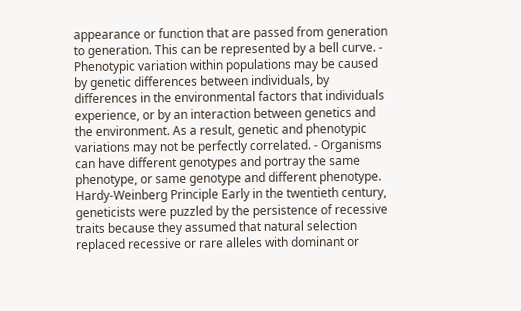appearance or function that are passed from generation to generation. This can be represented by a bell curve. - Phenotypic variation within populations may be caused by genetic differences between individuals, by differences in the environmental factors that individuals experience, or by an interaction between genetics and the environment. As a result, genetic and phenotypic variations may not be perfectly correlated. - Organisms can have different genotypes and portray the same phenotype, or same genotype and different phenotype. Hardy-Weinberg Principle Early in the twentieth century, geneticists were puzzled by the persistence of recessive traits because they assumed that natural selection replaced recessive or rare alleles with dominant or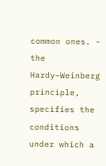common ones. - the Hardy–Weinberg principle, specifies the conditions under which a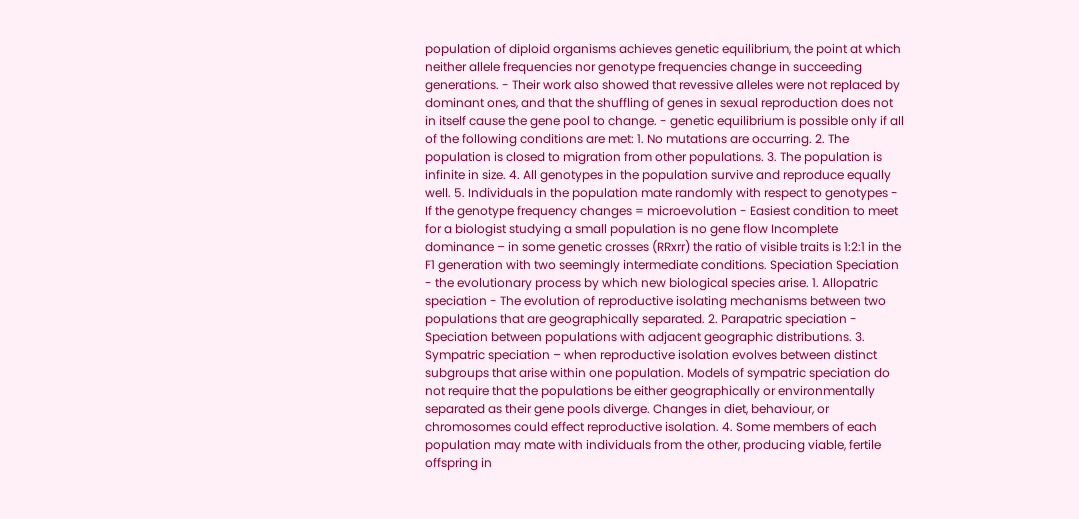population of diploid organisms achieves genetic equilibrium, the point at which neither allele frequencies nor genotype frequencies change in succeeding generations. - Their work also showed that revessive alleles were not replaced by dominant ones, and that the shuffling of genes in sexual reproduction does not in itself cause the gene pool to change. - genetic equilibrium is possible only if all of the following conditions are met: 1. No mutations are occurring. 2. The population is closed to migration from other populations. 3. The population is infinite in size. 4. All genotypes in the population survive and reproduce equally well. 5. Individuals in the population mate randomly with respect to genotypes - If the genotype frequency changes = microevolution - Easiest condition to meet for a biologist studying a small population is no gene flow Incomplete dominance – in some genetic crosses (RRxrr) the ratio of visible traits is 1:2:1 in the F1 generation with two seemingly intermediate conditions. Speciation Speciation - the evolutionary process by which new biological species arise. 1. Allopatric speciation - The evolution of reproductive isolating mechanisms between two populations that are geographically separated. 2. Parapatric speciation - Speciation between populations with adjacent geographic distributions. 3. Sympatric speciation – when reproductive isolation evolves between distinct subgroups that arise within one population. Models of sympatric speciation do not require that the populations be either geographically or environmentally separated as their gene pools diverge. Changes in diet, behaviour, or chromosomes could effect reproductive isolation. 4. Some members of each population may mate with individuals from the other, producing viable, fertile offspring in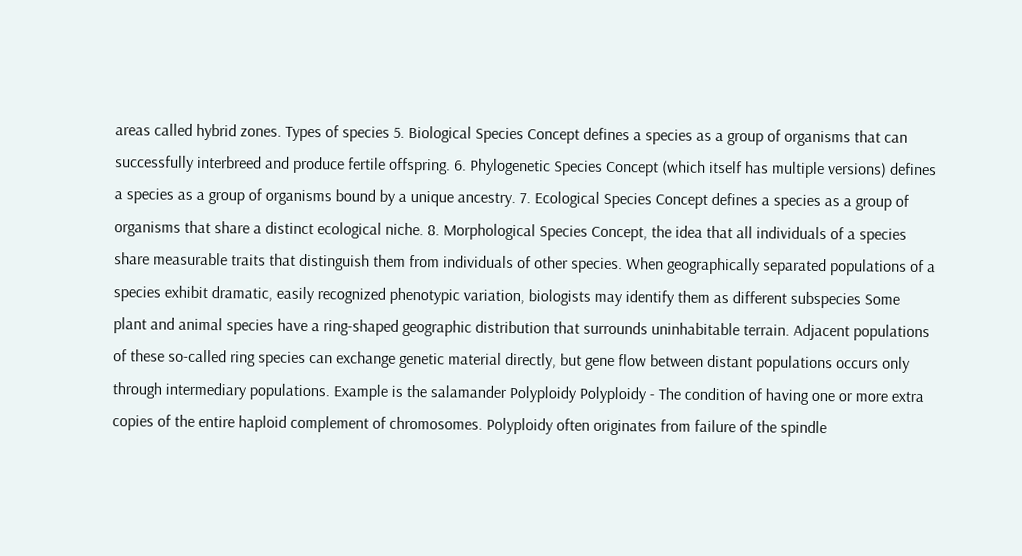areas called hybrid zones. Types of species 5. Biological Species Concept defines a species as a group of organisms that can successfully interbreed and produce fertile offspring. 6. Phylogenetic Species Concept (which itself has multiple versions) defines a species as a group of organisms bound by a unique ancestry. 7. Ecological Species Concept defines a species as a group of organisms that share a distinct ecological niche. 8. Morphological Species Concept, the idea that all individuals of a species share measurable traits that distinguish them from individuals of other species. When geographically separated populations of a species exhibit dramatic, easily recognized phenotypic variation, biologists may identify them as different subspecies Some plant and animal species have a ring-shaped geographic distribution that surrounds uninhabitable terrain. Adjacent populations of these so-called ring species can exchange genetic material directly, but gene flow between distant populations occurs only through intermediary populations. Example is the salamander Polyploidy Polyploidy - The condition of having one or more extra copies of the entire haploid complement of chromosomes. Polyploidy often originates from failure of the spindle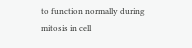to function normally during mitosis in cell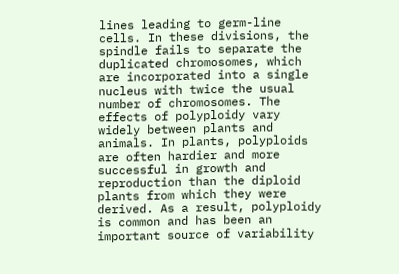lines leading to germ-line cells. In these divisions, the spindle fails to separate the duplicated chromosomes, which are incorporated into a single nucleus with twice the usual number of chromosomes. The effects of polyploidy vary widely between plants and animals. In plants, polyploids are often hardier and more successful in growth and reproduction than the diploid plants from which they were derived. As a result, polyploidy is common and has been an important source of variability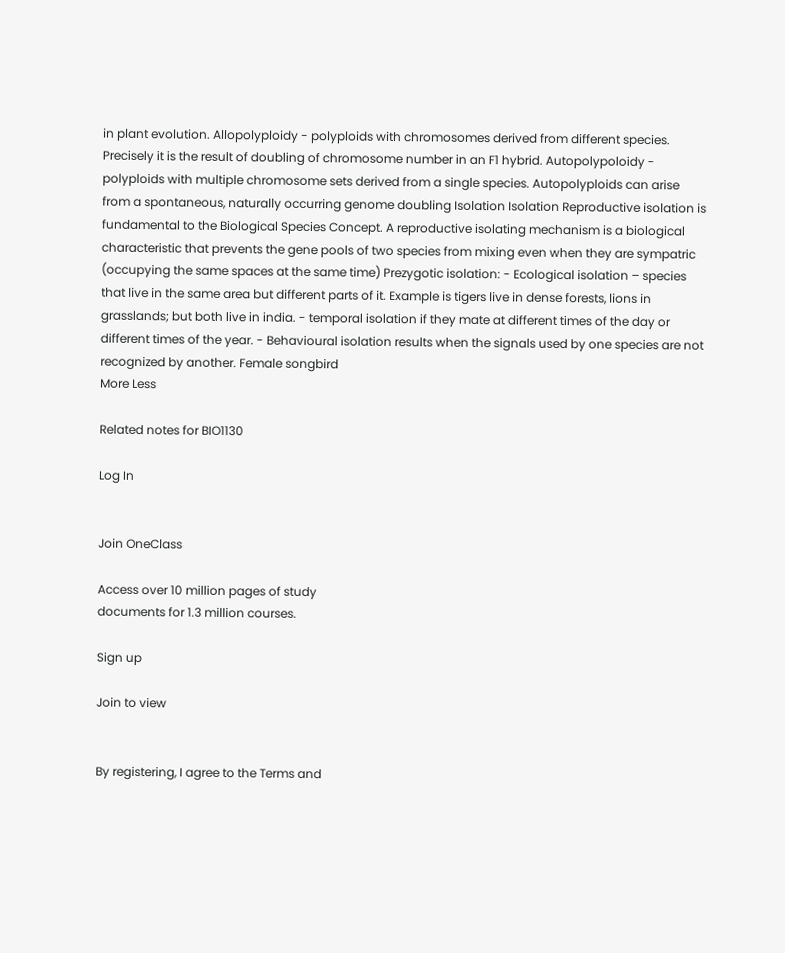in plant evolution. Allopolyploidy - polyploids with chromosomes derived from different species. Precisely it is the result of doubling of chromosome number in an F1 hybrid. Autopolypoloidy - polyploids with multiple chromosome sets derived from a single species. Autopolyploids can arise from a spontaneous, naturally occurring genome doubling Isolation Isolation Reproductive isolation is fundamental to the Biological Species Concept. A reproductive isolating mechanism is a biological characteristic that prevents the gene pools of two species from mixing even when they are sympatric (occupying the same spaces at the same time) Prezygotic isolation: - Ecological isolation – species that live in the same area but different parts of it. Example is tigers live in dense forests, lions in grasslands; but both live in india. - temporal isolation if they mate at different times of the day or different times of the year. - Behavioural isolation results when the signals used by one species are not recognized by another. Female songbird
More Less

Related notes for BIO1130

Log In


Join OneClass

Access over 10 million pages of study
documents for 1.3 million courses.

Sign up

Join to view


By registering, I agree to the Terms and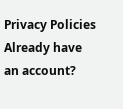Privacy Policies
Already have an account?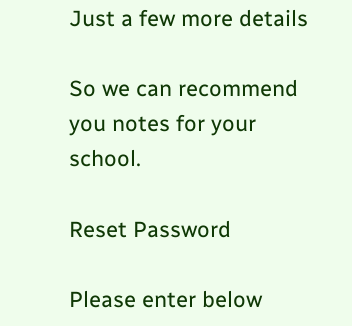Just a few more details

So we can recommend you notes for your school.

Reset Password

Please enter below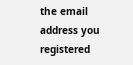the email address you registered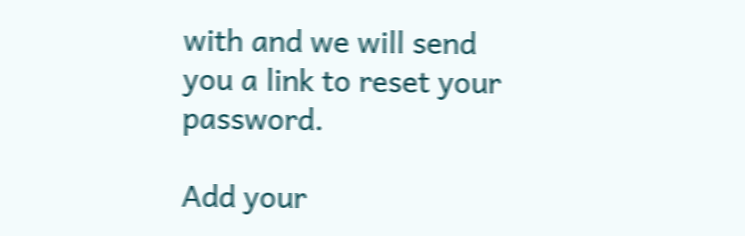with and we will send you a link to reset your password.

Add your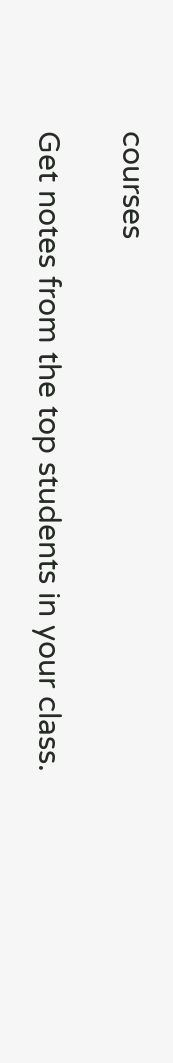courses

Get notes from the top students in your class.